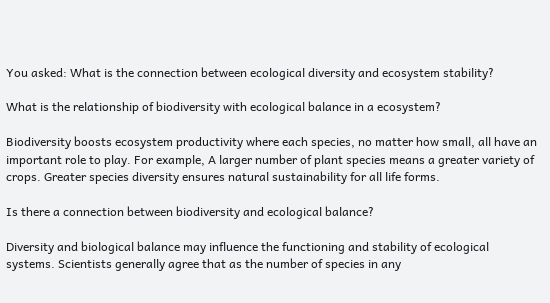You asked: What is the connection between ecological diversity and ecosystem stability?

What is the relationship of biodiversity with ecological balance in a ecosystem?

Biodiversity boosts ecosystem productivity where each species, no matter how small, all have an important role to play. For example, A larger number of plant species means a greater variety of crops. Greater species diversity ensures natural sustainability for all life forms.

Is there a connection between biodiversity and ecological balance?

Diversity and biological balance may influence the functioning and stability of ecological systems. Scientists generally agree that as the number of species in any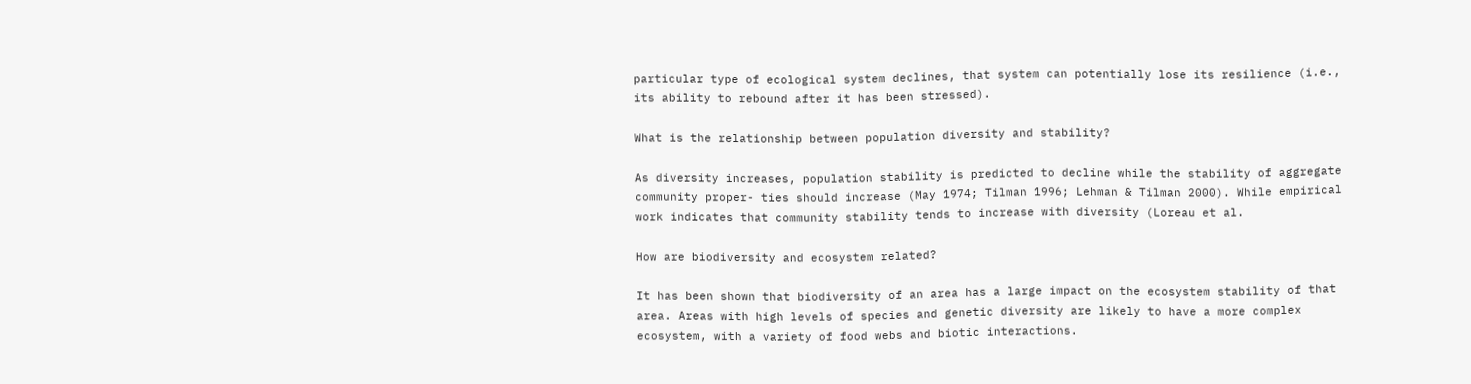particular type of ecological system declines, that system can potentially lose its resilience (i.e., its ability to rebound after it has been stressed).

What is the relationship between population diversity and stability?

As diversity increases, population stability is predicted to decline while the stability of aggregate community proper- ties should increase (May 1974; Tilman 1996; Lehman & Tilman 2000). While empirical work indicates that community stability tends to increase with diversity (Loreau et al.

How are biodiversity and ecosystem related?

It has been shown that biodiversity of an area has a large impact on the ecosystem stability of that area. Areas with high levels of species and genetic diversity are likely to have a more complex ecosystem, with a variety of food webs and biotic interactions.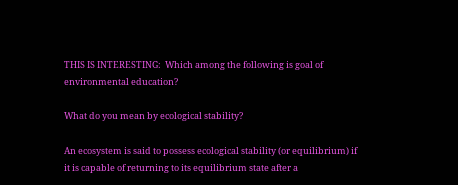THIS IS INTERESTING:  Which among the following is goal of environmental education?

What do you mean by ecological stability?

An ecosystem is said to possess ecological stability (or equilibrium) if it is capable of returning to its equilibrium state after a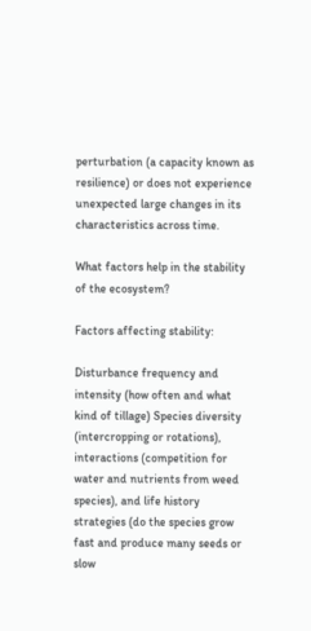perturbation (a capacity known as resilience) or does not experience unexpected large changes in its characteristics across time.

What factors help in the stability of the ecosystem?

Factors affecting stability:

Disturbance frequency and intensity (how often and what kind of tillage) Species diversity (intercropping or rotations), interactions (competition for water and nutrients from weed species), and life history strategies (do the species grow fast and produce many seeds or slow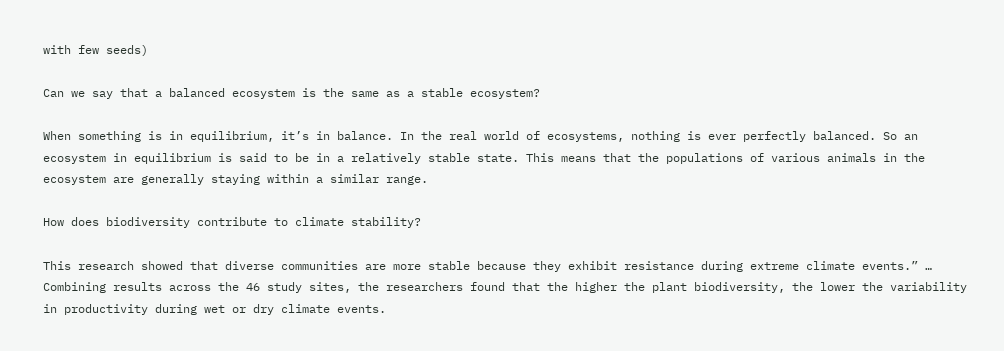with few seeds)

Can we say that a balanced ecosystem is the same as a stable ecosystem?

When something is in equilibrium, it’s in balance. In the real world of ecosystems, nothing is ever perfectly balanced. So an ecosystem in equilibrium is said to be in a relatively stable state. This means that the populations of various animals in the ecosystem are generally staying within a similar range.

How does biodiversity contribute to climate stability?

This research showed that diverse communities are more stable because they exhibit resistance during extreme climate events.” … Combining results across the 46 study sites, the researchers found that the higher the plant biodiversity, the lower the variability in productivity during wet or dry climate events.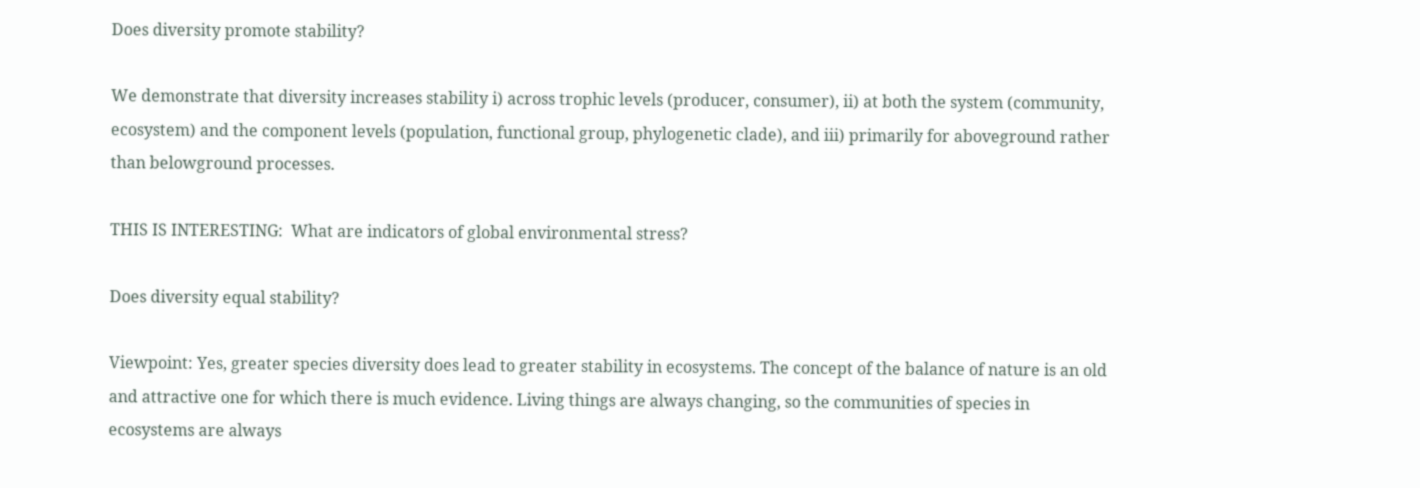Does diversity promote stability?

We demonstrate that diversity increases stability i) across trophic levels (producer, consumer), ii) at both the system (community, ecosystem) and the component levels (population, functional group, phylogenetic clade), and iii) primarily for aboveground rather than belowground processes.

THIS IS INTERESTING:  What are indicators of global environmental stress?

Does diversity equal stability?

Viewpoint: Yes, greater species diversity does lead to greater stability in ecosystems. The concept of the balance of nature is an old and attractive one for which there is much evidence. Living things are always changing, so the communities of species in ecosystems are always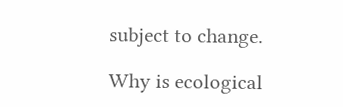subject to change.

Why is ecological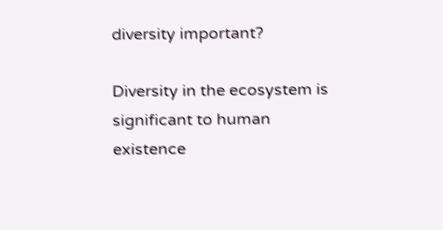diversity important?

Diversity in the ecosystem is significant to human existence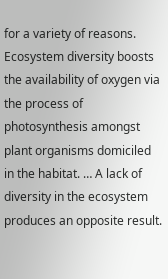for a variety of reasons. Ecosystem diversity boosts the availability of oxygen via the process of photosynthesis amongst plant organisms domiciled in the habitat. … A lack of diversity in the ecosystem produces an opposite result.